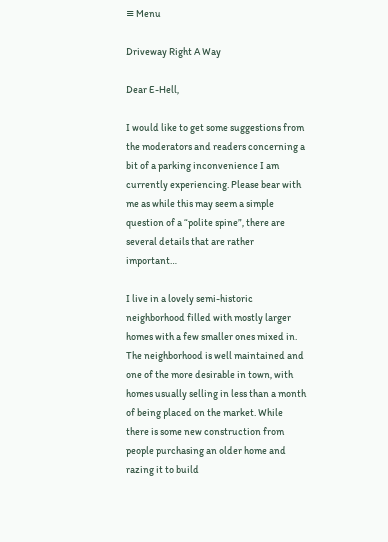≡ Menu

Driveway Right A Way

Dear E-Hell,

I would like to get some suggestions from the moderators and readers concerning a bit of a parking inconvenience I am currently experiencing. Please bear with me as while this may seem a simple question of a “polite spine”, there are several details that are rather important…

I live in a lovely semi-historic neighborhood filled with mostly larger homes with a few smaller ones mixed in. The neighborhood is well maintained and one of the more desirable in town, with homes usually selling in less than a month of being placed on the market. While there is some new construction from people purchasing an older home and razing it to build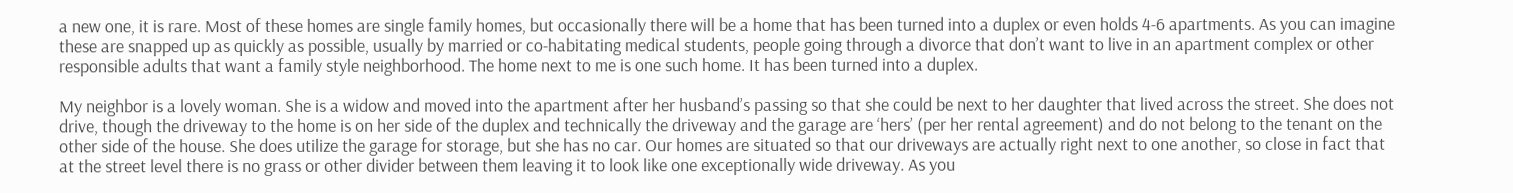a new one, it is rare. Most of these homes are single family homes, but occasionally there will be a home that has been turned into a duplex or even holds 4-6 apartments. As you can imagine these are snapped up as quickly as possible, usually by married or co-habitating medical students, people going through a divorce that don’t want to live in an apartment complex or other responsible adults that want a family style neighborhood. The home next to me is one such home. It has been turned into a duplex.

My neighbor is a lovely woman. She is a widow and moved into the apartment after her husband’s passing so that she could be next to her daughter that lived across the street. She does not drive, though the driveway to the home is on her side of the duplex and technically the driveway and the garage are ‘hers’ (per her rental agreement) and do not belong to the tenant on the other side of the house. She does utilize the garage for storage, but she has no car. Our homes are situated so that our driveways are actually right next to one another, so close in fact that at the street level there is no grass or other divider between them leaving it to look like one exceptionally wide driveway. As you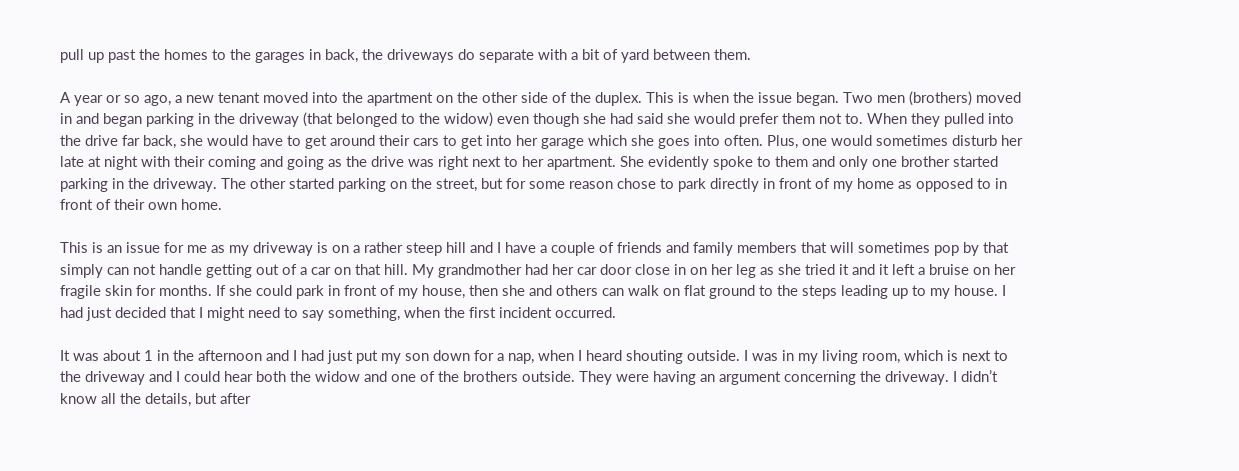pull up past the homes to the garages in back, the driveways do separate with a bit of yard between them.

A year or so ago, a new tenant moved into the apartment on the other side of the duplex. This is when the issue began. Two men (brothers) moved in and began parking in the driveway (that belonged to the widow) even though she had said she would prefer them not to. When they pulled into the drive far back, she would have to get around their cars to get into her garage which she goes into often. Plus, one would sometimes disturb her late at night with their coming and going as the drive was right next to her apartment. She evidently spoke to them and only one brother started parking in the driveway. The other started parking on the street, but for some reason chose to park directly in front of my home as opposed to in front of their own home.

This is an issue for me as my driveway is on a rather steep hill and I have a couple of friends and family members that will sometimes pop by that simply can not handle getting out of a car on that hill. My grandmother had her car door close in on her leg as she tried it and it left a bruise on her fragile skin for months. If she could park in front of my house, then she and others can walk on flat ground to the steps leading up to my house. I had just decided that I might need to say something, when the first incident occurred.

It was about 1 in the afternoon and I had just put my son down for a nap, when I heard shouting outside. I was in my living room, which is next to the driveway and I could hear both the widow and one of the brothers outside. They were having an argument concerning the driveway. I didn’t know all the details, but after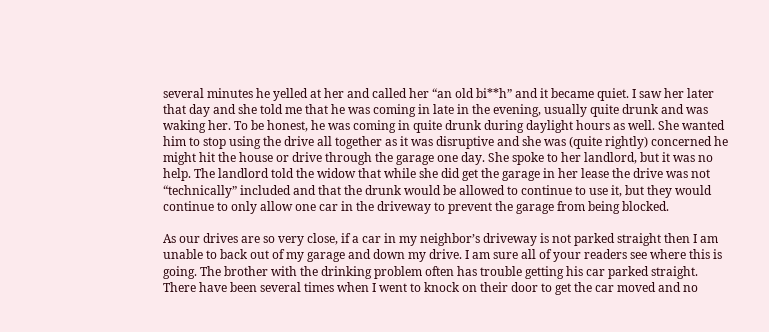several minutes he yelled at her and called her “an old bi**h” and it became quiet. I saw her later that day and she told me that he was coming in late in the evening, usually quite drunk and was waking her. To be honest, he was coming in quite drunk during daylight hours as well. She wanted him to stop using the drive all together as it was disruptive and she was (quite rightly) concerned he might hit the house or drive through the garage one day. She spoke to her landlord, but it was no help. The landlord told the widow that while she did get the garage in her lease the drive was not “technically” included and that the drunk would be allowed to continue to use it, but they would continue to only allow one car in the driveway to prevent the garage from being blocked.

As our drives are so very close, if a car in my neighbor’s driveway is not parked straight then I am unable to back out of my garage and down my drive. I am sure all of your readers see where this is going. The brother with the drinking problem often has trouble getting his car parked straight. There have been several times when I went to knock on their door to get the car moved and no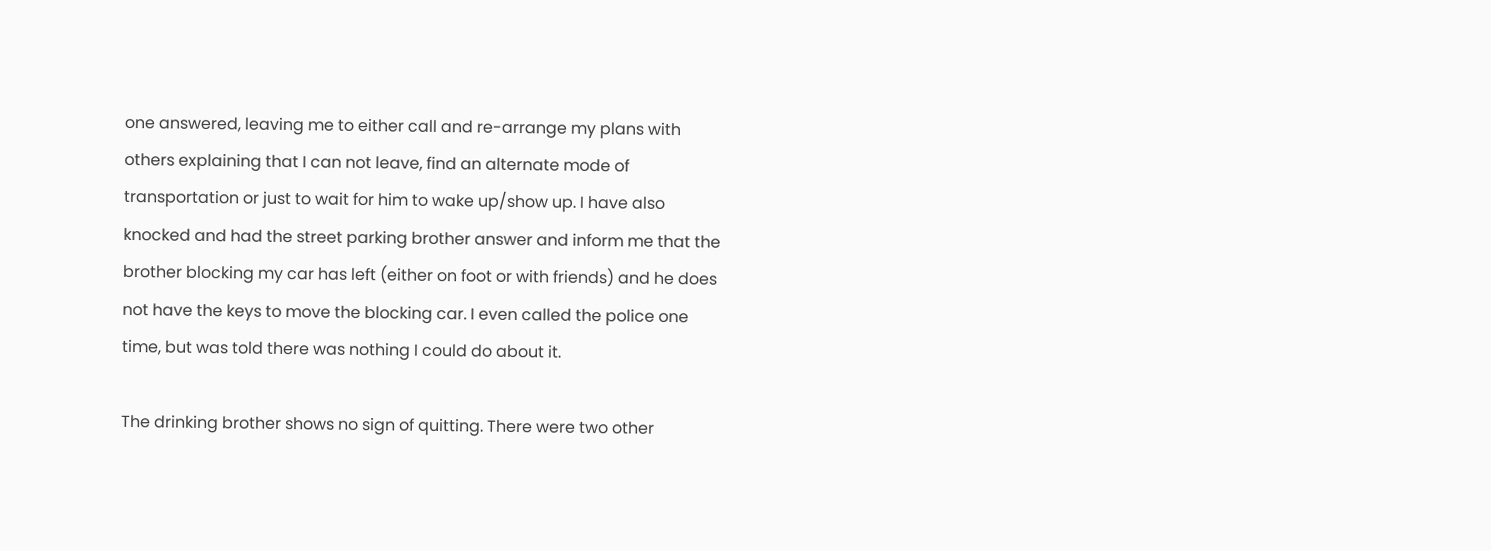one answered, leaving me to either call and re-arrange my plans with others explaining that I can not leave, find an alternate mode of transportation or just to wait for him to wake up/show up. I have also knocked and had the street parking brother answer and inform me that the brother blocking my car has left (either on foot or with friends) and he does not have the keys to move the blocking car. I even called the police one time, but was told there was nothing I could do about it.

The drinking brother shows no sign of quitting. There were two other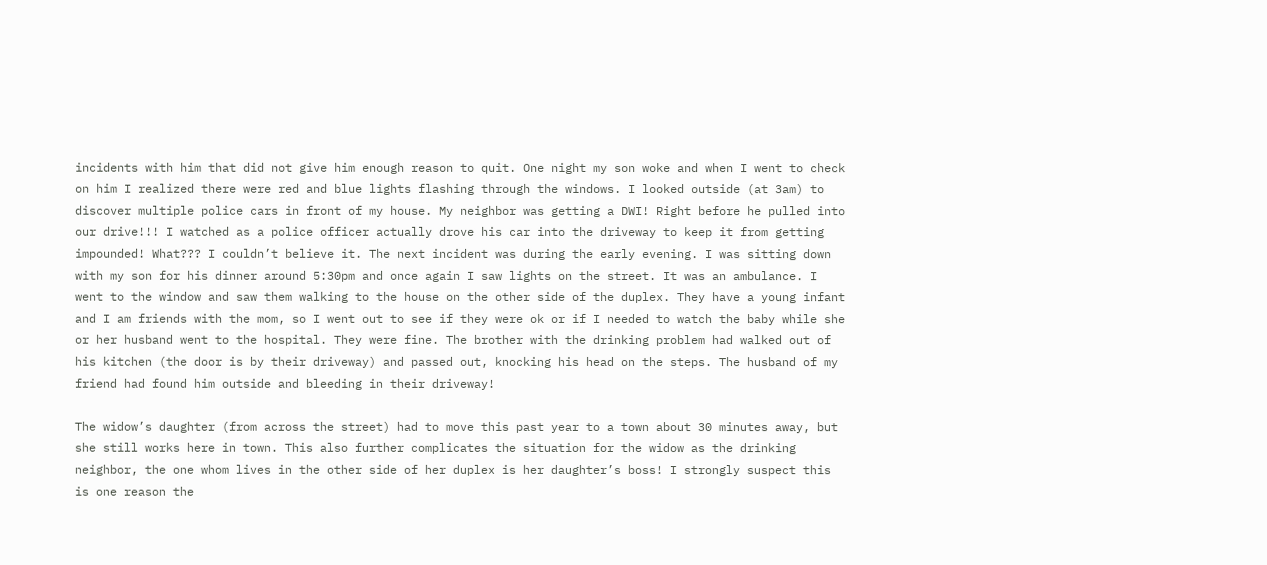incidents with him that did not give him enough reason to quit. One night my son woke and when I went to check on him I realized there were red and blue lights flashing through the windows. I looked outside (at 3am) to discover multiple police cars in front of my house. My neighbor was getting a DWI! Right before he pulled into our drive!!! I watched as a police officer actually drove his car into the driveway to keep it from getting impounded! What??? I couldn’t believe it. The next incident was during the early evening. I was sitting down with my son for his dinner around 5:30pm and once again I saw lights on the street. It was an ambulance. I went to the window and saw them walking to the house on the other side of the duplex. They have a young infant and I am friends with the mom, so I went out to see if they were ok or if I needed to watch the baby while she or her husband went to the hospital. They were fine. The brother with the drinking problem had walked out of his kitchen (the door is by their driveway) and passed out, knocking his head on the steps. The husband of my friend had found him outside and bleeding in their driveway!

The widow’s daughter (from across the street) had to move this past year to a town about 30 minutes away, but she still works here in town. This also further complicates the situation for the widow as the drinking neighbor, the one whom lives in the other side of her duplex is her daughter’s boss! I strongly suspect this is one reason the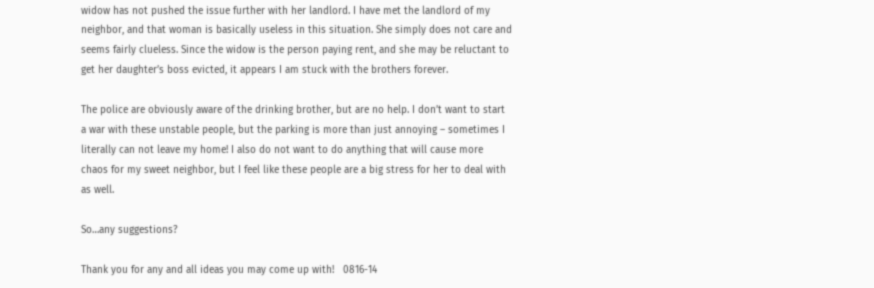widow has not pushed the issue further with her landlord. I have met the landlord of my neighbor, and that woman is basically useless in this situation. She simply does not care and seems fairly clueless. Since the widow is the person paying rent, and she may be reluctant to get her daughter’s boss evicted, it appears I am stuck with the brothers forever.

The police are obviously aware of the drinking brother, but are no help. I don’t want to start a war with these unstable people, but the parking is more than just annoying – sometimes I literally can not leave my home! I also do not want to do anything that will cause more chaos for my sweet neighbor, but I feel like these people are a big stress for her to deal with as well.

So…any suggestions?

Thank you for any and all ideas you may come up with!   0816-14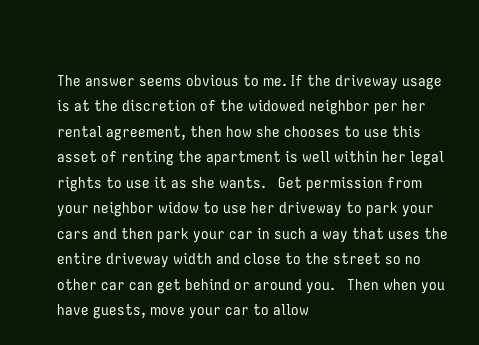The answer seems obvious to me. If the driveway usage is at the discretion of the widowed neighbor per her rental agreement, then how she chooses to use this asset of renting the apartment is well within her legal rights to use it as she wants.   Get permission from your neighbor widow to use her driveway to park your cars and then park your car in such a way that uses the entire driveway width and close to the street so no other car can get behind or around you.   Then when you have guests, move your car to allow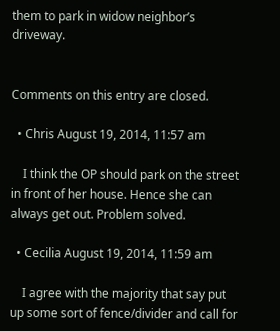them to park in widow neighbor’s driveway.


Comments on this entry are closed.

  • Chris August 19, 2014, 11:57 am

    I think the OP should park on the street in front of her house. Hence she can always get out. Problem solved.

  • Cecilia August 19, 2014, 11:59 am

    I agree with the majority that say put up some sort of fence/divider and call for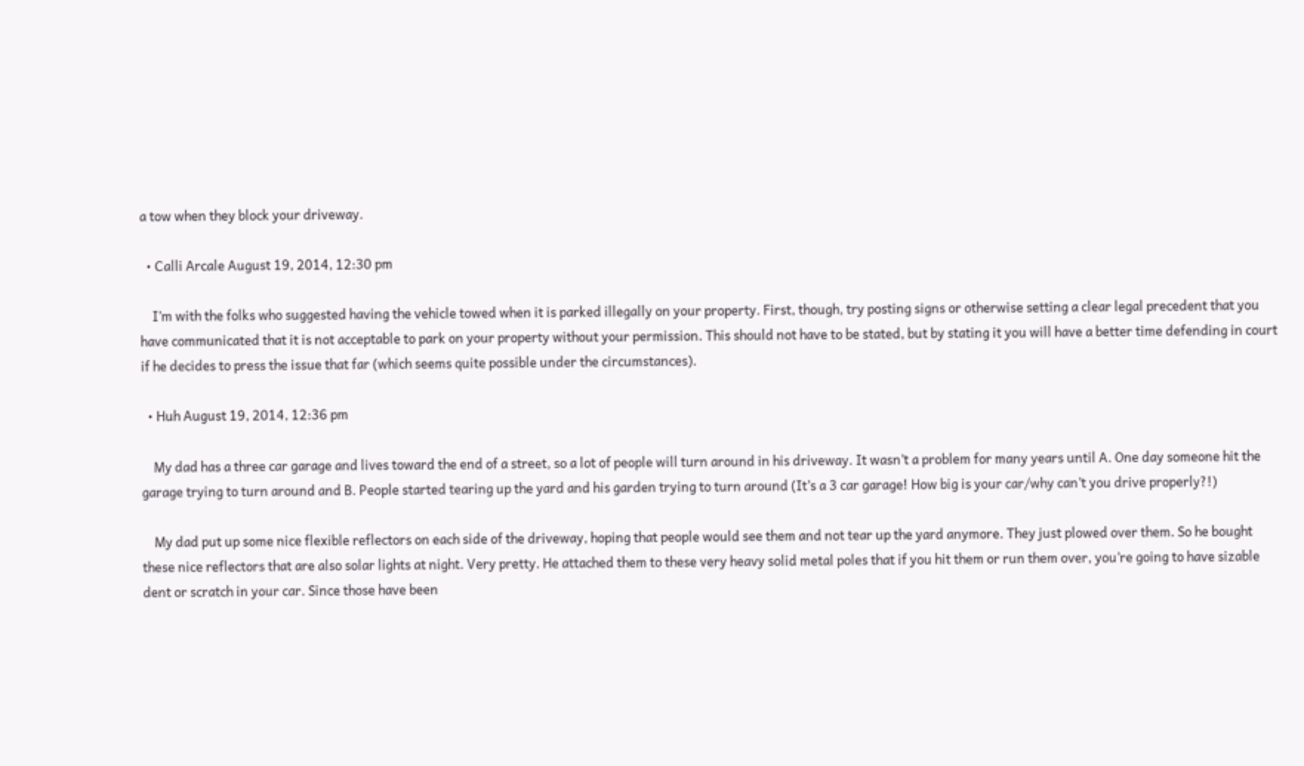a tow when they block your driveway.

  • Calli Arcale August 19, 2014, 12:30 pm

    I’m with the folks who suggested having the vehicle towed when it is parked illegally on your property. First, though, try posting signs or otherwise setting a clear legal precedent that you have communicated that it is not acceptable to park on your property without your permission. This should not have to be stated, but by stating it you will have a better time defending in court if he decides to press the issue that far (which seems quite possible under the circumstances).

  • Huh August 19, 2014, 12:36 pm

    My dad has a three car garage and lives toward the end of a street, so a lot of people will turn around in his driveway. It wasn’t a problem for many years until A. One day someone hit the garage trying to turn around and B. People started tearing up the yard and his garden trying to turn around (It’s a 3 car garage! How big is your car/why can’t you drive properly?!)

    My dad put up some nice flexible reflectors on each side of the driveway, hoping that people would see them and not tear up the yard anymore. They just plowed over them. So he bought these nice reflectors that are also solar lights at night. Very pretty. He attached them to these very heavy solid metal poles that if you hit them or run them over, you’re going to have sizable dent or scratch in your car. Since those have been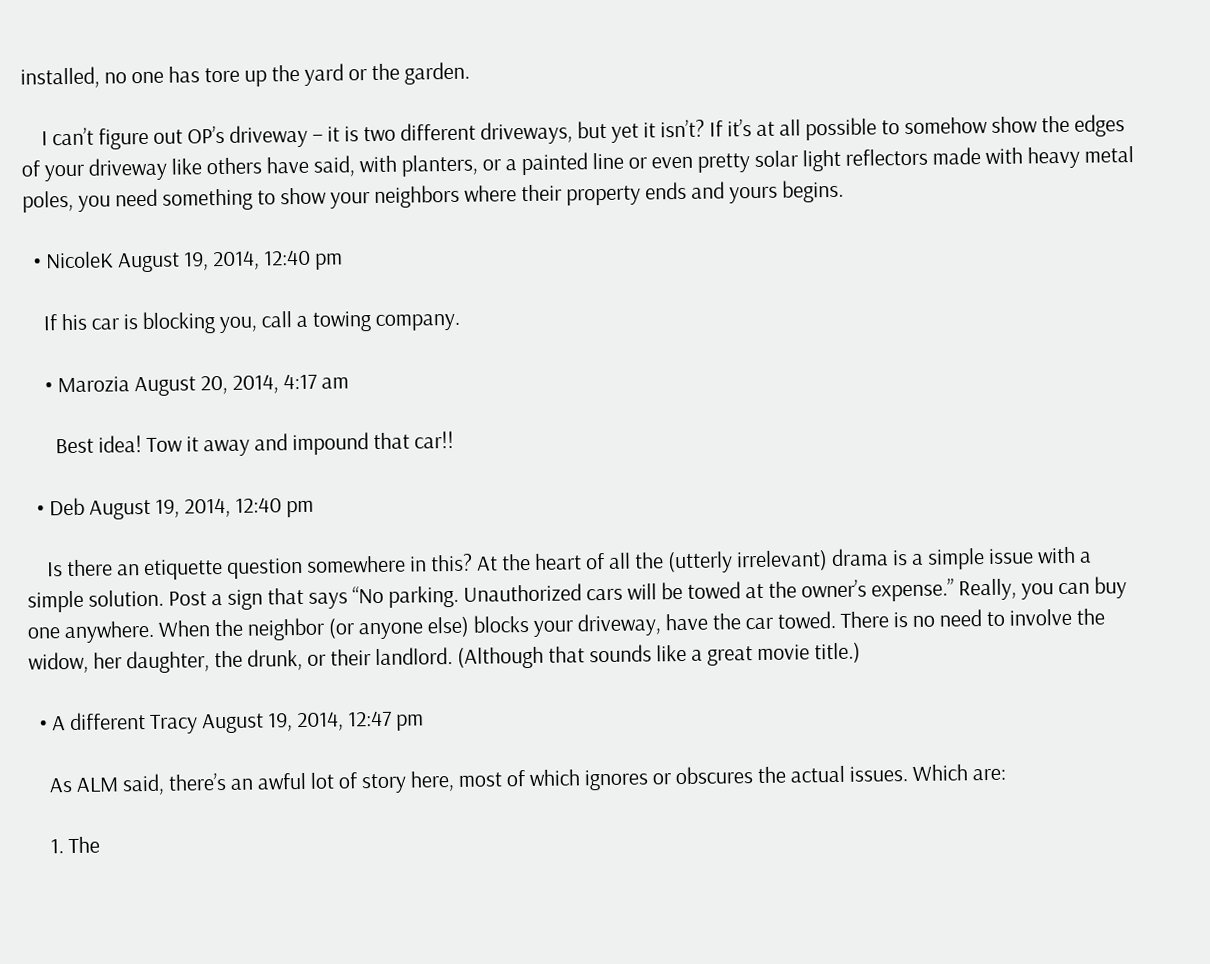installed, no one has tore up the yard or the garden.

    I can’t figure out OP’s driveway – it is two different driveways, but yet it isn’t? If it’s at all possible to somehow show the edges of your driveway like others have said, with planters, or a painted line or even pretty solar light reflectors made with heavy metal poles, you need something to show your neighbors where their property ends and yours begins.

  • NicoleK August 19, 2014, 12:40 pm

    If his car is blocking you, call a towing company.

    • Marozia August 20, 2014, 4:17 am

      Best idea! Tow it away and impound that car!!

  • Deb August 19, 2014, 12:40 pm

    Is there an etiquette question somewhere in this? At the heart of all the (utterly irrelevant) drama is a simple issue with a simple solution. Post a sign that says “No parking. Unauthorized cars will be towed at the owner’s expense.” Really, you can buy one anywhere. When the neighbor (or anyone else) blocks your driveway, have the car towed. There is no need to involve the widow, her daughter, the drunk, or their landlord. (Although that sounds like a great movie title.)

  • A different Tracy August 19, 2014, 12:47 pm

    As ALM said, there’s an awful lot of story here, most of which ignores or obscures the actual issues. Which are:

    1. The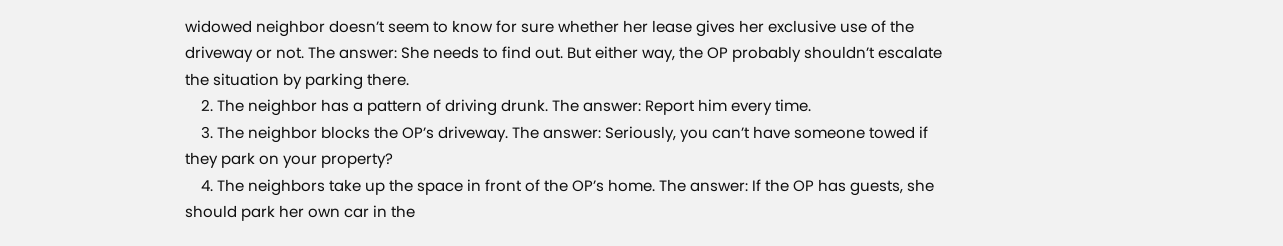widowed neighbor doesn’t seem to know for sure whether her lease gives her exclusive use of the driveway or not. The answer: She needs to find out. But either way, the OP probably shouldn’t escalate the situation by parking there.
    2. The neighbor has a pattern of driving drunk. The answer: Report him every time.
    3. The neighbor blocks the OP’s driveway. The answer: Seriously, you can’t have someone towed if they park on your property?
    4. The neighbors take up the space in front of the OP’s home. The answer: If the OP has guests, she should park her own car in the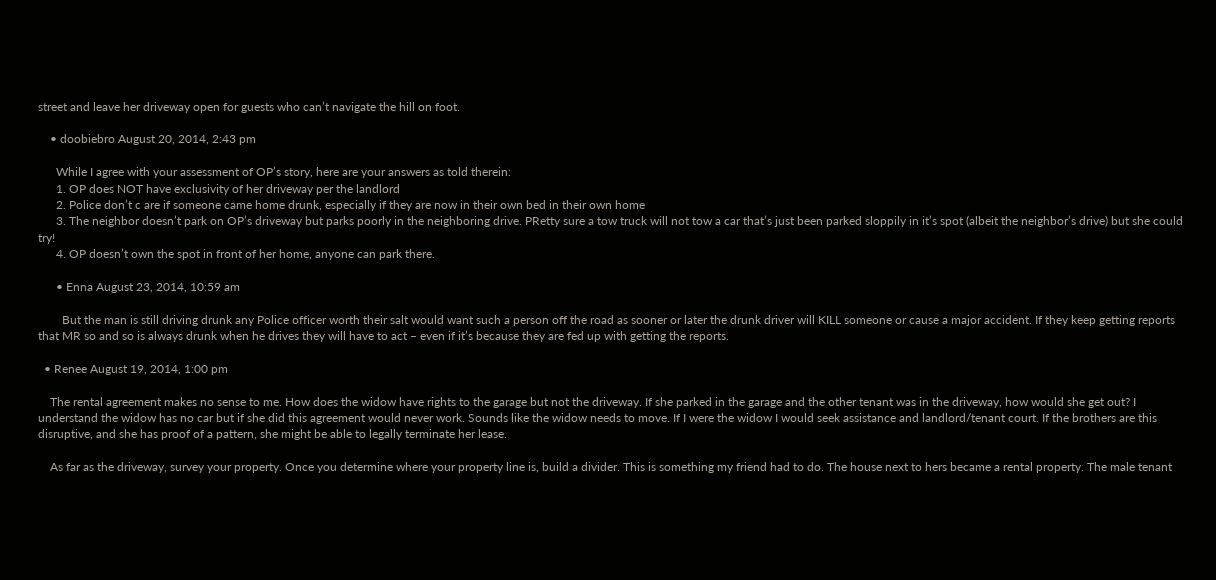street and leave her driveway open for guests who can’t navigate the hill on foot.

    • doobiebro August 20, 2014, 2:43 pm

      While I agree with your assessment of OP’s story, here are your answers as told therein:
      1. OP does NOT have exclusivity of her driveway per the landlord
      2. Police don’t c are if someone came home drunk, especially if they are now in their own bed in their own home
      3. The neighbor doesn’t park on OP’s driveway but parks poorly in the neighboring drive. PRetty sure a tow truck will not tow a car that’s just been parked sloppily in it’s spot (albeit the neighbor’s drive) but she could try!
      4. OP doesn’t own the spot in front of her home, anyone can park there.

      • Enna August 23, 2014, 10:59 am

        But the man is still driving drunk any Police officer worth their salt would want such a person off the road as sooner or later the drunk driver will KILL someone or cause a major accident. If they keep getting reports that MR so and so is always drunk when he drives they will have to act – even if it’s because they are fed up with getting the reports.

  • Renee August 19, 2014, 1:00 pm

    The rental agreement makes no sense to me. How does the widow have rights to the garage but not the driveway. If she parked in the garage and the other tenant was in the driveway, how would she get out? I understand the widow has no car but if she did this agreement would never work. Sounds like the widow needs to move. If I were the widow I would seek assistance and landlord/tenant court. If the brothers are this disruptive, and she has proof of a pattern, she might be able to legally terminate her lease.

    As far as the driveway, survey your property. Once you determine where your property line is, build a divider. This is something my friend had to do. The house next to hers became a rental property. The male tenant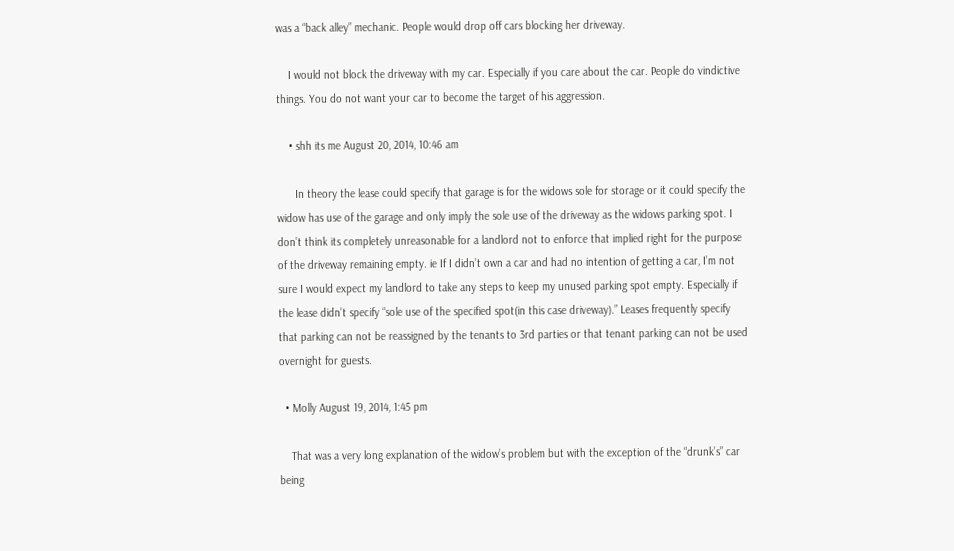was a “back alley” mechanic. People would drop off cars blocking her driveway.

    I would not block the driveway with my car. Especially if you care about the car. People do vindictive things. You do not want your car to become the target of his aggression.

    • shh its me August 20, 2014, 10:46 am

      In theory the lease could specify that garage is for the widows sole for storage or it could specify the widow has use of the garage and only imply the sole use of the driveway as the widows parking spot. I don’t think its completely unreasonable for a landlord not to enforce that implied right for the purpose of the driveway remaining empty. ie If I didn’t own a car and had no intention of getting a car, I’m not sure I would expect my landlord to take any steps to keep my unused parking spot empty. Especially if the lease didn’t specify “sole use of the specified spot(in this case driveway).” Leases frequently specify that parking can not be reassigned by the tenants to 3rd parties or that tenant parking can not be used overnight for guests.

  • Molly August 19, 2014, 1:45 pm

    That was a very long explanation of the widow’s problem but with the exception of the “drunk’s” car being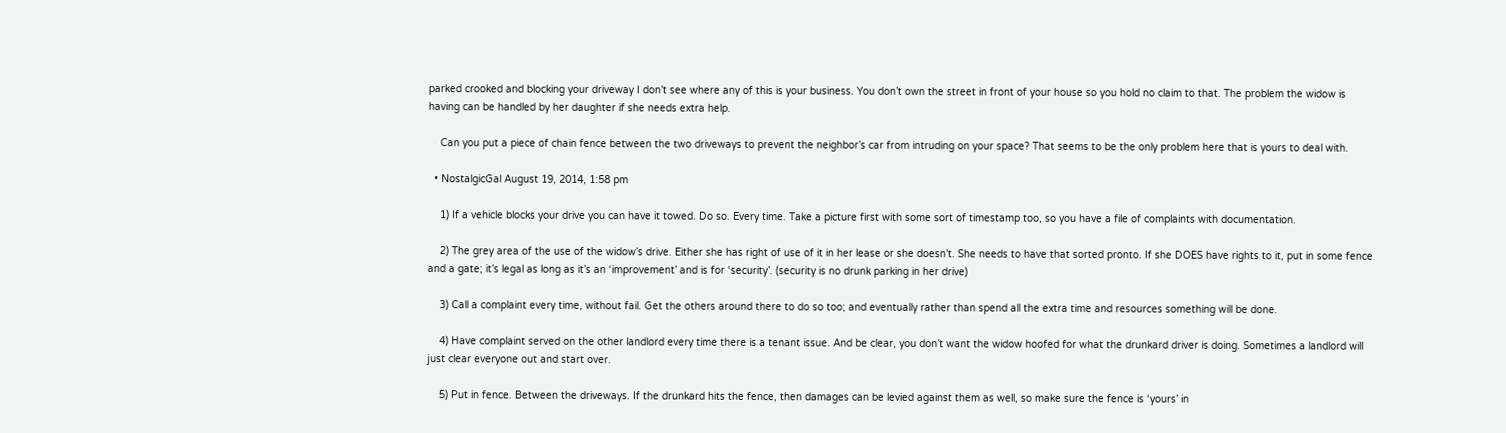parked crooked and blocking your driveway I don’t see where any of this is your business. You don’t own the street in front of your house so you hold no claim to that. The problem the widow is having can be handled by her daughter if she needs extra help.

    Can you put a piece of chain fence between the two driveways to prevent the neighbor’s car from intruding on your space? That seems to be the only problem here that is yours to deal with.

  • NostalgicGal August 19, 2014, 1:58 pm

    1) If a vehicle blocks your drive you can have it towed. Do so. Every time. Take a picture first with some sort of timestamp too, so you have a file of complaints with documentation.

    2) The grey area of the use of the widow’s drive. Either she has right of use of it in her lease or she doesn’t. She needs to have that sorted pronto. If she DOES have rights to it, put in some fence and a gate; it’s legal as long as it’s an ‘improvement’ and is for ‘security’. (security is no drunk parking in her drive)

    3) Call a complaint every time, without fail. Get the others around there to do so too; and eventually rather than spend all the extra time and resources something will be done.

    4) Have complaint served on the other landlord every time there is a tenant issue. And be clear, you don’t want the widow hoofed for what the drunkard driver is doing. Sometimes a landlord will just clear everyone out and start over.

    5) Put in fence. Between the driveways. If the drunkard hits the fence, then damages can be levied against them as well, so make sure the fence is ‘yours’ in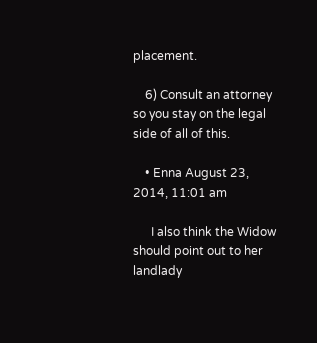placement.

    6) Consult an attorney so you stay on the legal side of all of this.

    • Enna August 23, 2014, 11:01 am

      I also think the Widow should point out to her landlady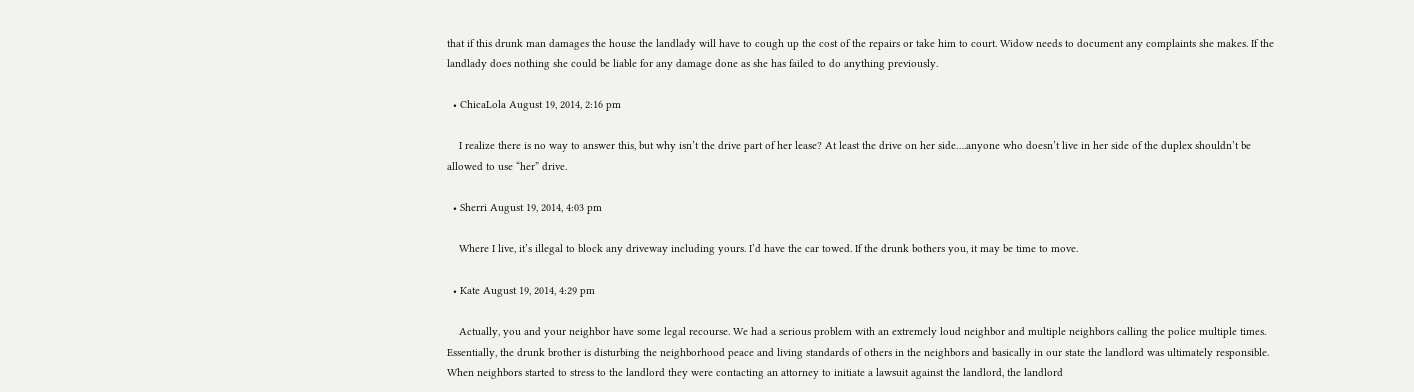that if this drunk man damages the house the landlady will have to cough up the cost of the repairs or take him to court. Widow needs to document any complaints she makes. If the landlady does nothing she could be liable for any damage done as she has failed to do anything previously.

  • ChicaLola August 19, 2014, 2:16 pm

    I realize there is no way to answer this, but why isn’t the drive part of her lease? At least the drive on her side….anyone who doesn’t live in her side of the duplex shouldn’t be allowed to use “her” drive.

  • Sherri August 19, 2014, 4:03 pm

    Where I live, it’s illegal to block any driveway including yours. I’d have the car towed. If the drunk bothers you, it may be time to move.

  • Kate August 19, 2014, 4:29 pm

    Actually, you and your neighbor have some legal recourse. We had a serious problem with an extremely loud neighbor and multiple neighbors calling the police multiple times. Essentially, the drunk brother is disturbing the neighborhood peace and living standards of others in the neighbors and basically in our state the landlord was ultimately responsible. When neighbors started to stress to the landlord they were contacting an attorney to initiate a lawsuit against the landlord, the landlord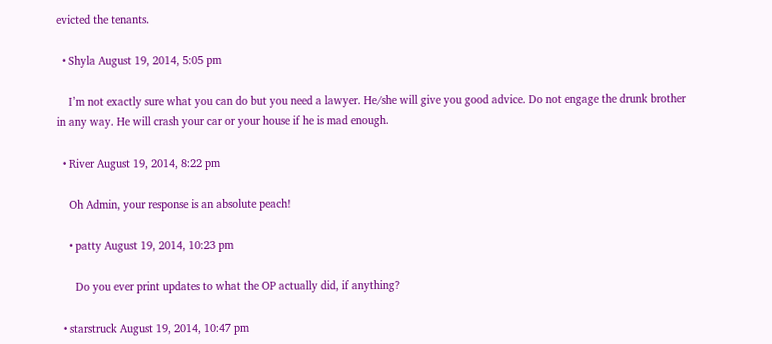evicted the tenants.

  • Shyla August 19, 2014, 5:05 pm

    I’m not exactly sure what you can do but you need a lawyer. He/she will give you good advice. Do not engage the drunk brother in any way. He will crash your car or your house if he is mad enough.

  • River August 19, 2014, 8:22 pm

    Oh Admin, your response is an absolute peach!

    • patty August 19, 2014, 10:23 pm

      Do you ever print updates to what the OP actually did, if anything?

  • starstruck August 19, 2014, 10:47 pm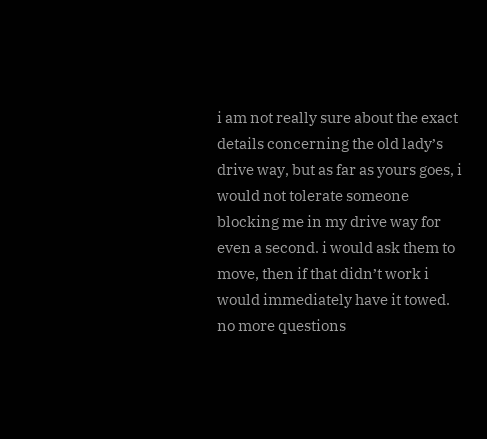i am not really sure about the exact details concerning the old lady’s drive way, but as far as yours goes, i would not tolerate someone blocking me in my drive way for even a second. i would ask them to move, then if that didn’t work i would immediately have it towed. no more questions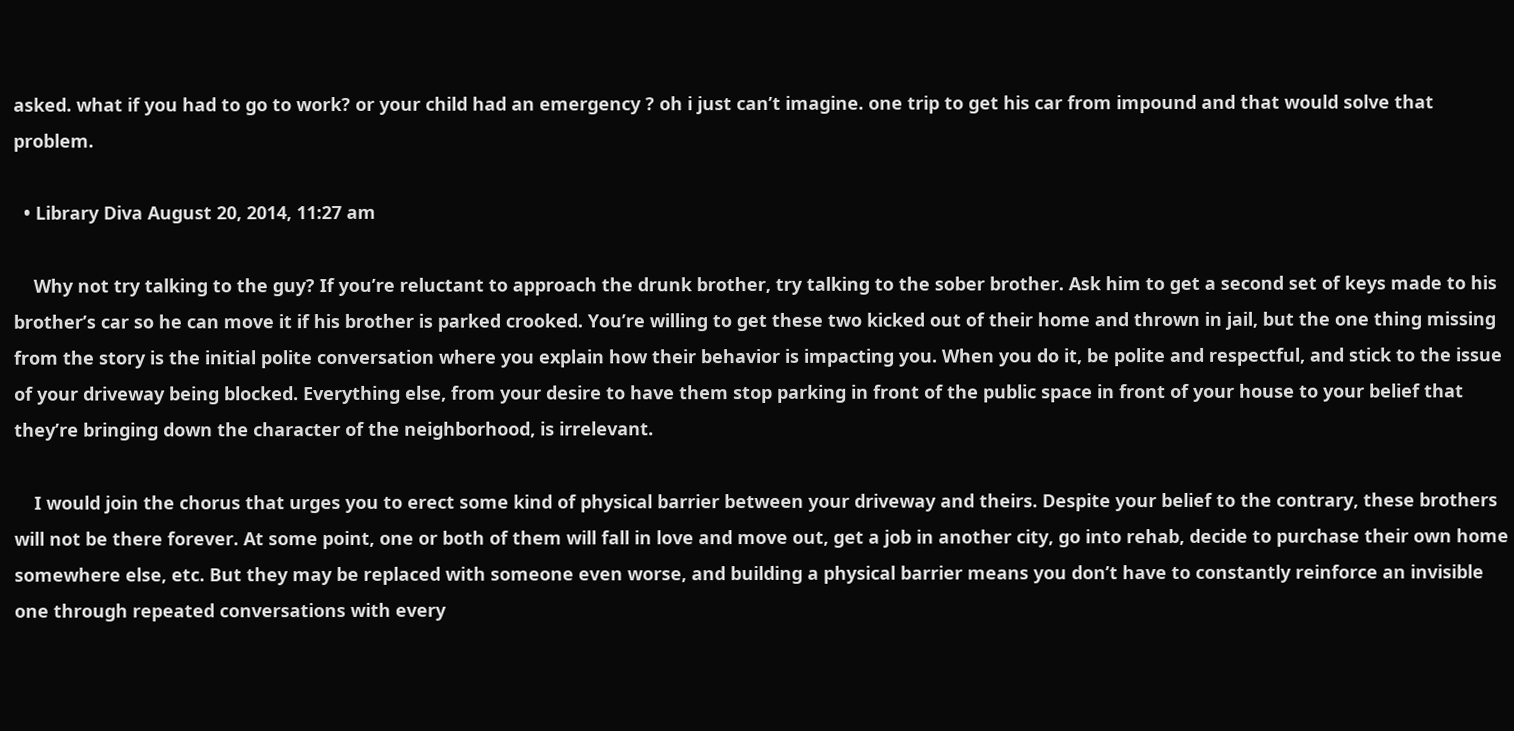asked. what if you had to go to work? or your child had an emergency ? oh i just can’t imagine. one trip to get his car from impound and that would solve that problem.

  • Library Diva August 20, 2014, 11:27 am

    Why not try talking to the guy? If you’re reluctant to approach the drunk brother, try talking to the sober brother. Ask him to get a second set of keys made to his brother’s car so he can move it if his brother is parked crooked. You’re willing to get these two kicked out of their home and thrown in jail, but the one thing missing from the story is the initial polite conversation where you explain how their behavior is impacting you. When you do it, be polite and respectful, and stick to the issue of your driveway being blocked. Everything else, from your desire to have them stop parking in front of the public space in front of your house to your belief that they’re bringing down the character of the neighborhood, is irrelevant.

    I would join the chorus that urges you to erect some kind of physical barrier between your driveway and theirs. Despite your belief to the contrary, these brothers will not be there forever. At some point, one or both of them will fall in love and move out, get a job in another city, go into rehab, decide to purchase their own home somewhere else, etc. But they may be replaced with someone even worse, and building a physical barrier means you don’t have to constantly reinforce an invisible one through repeated conversations with every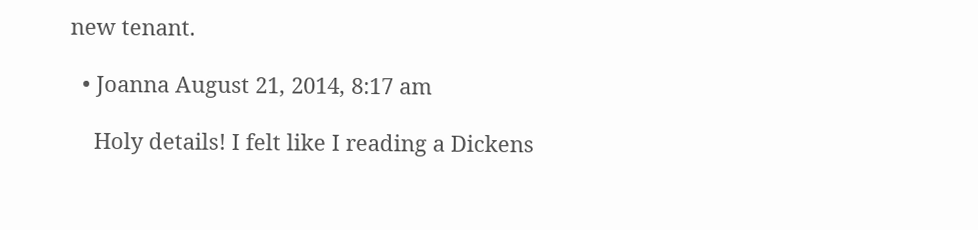new tenant.

  • Joanna August 21, 2014, 8:17 am

    Holy details! I felt like I reading a Dickens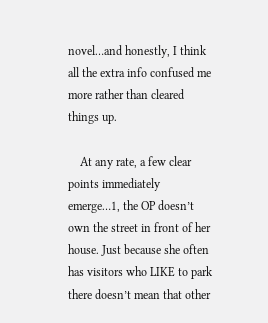novel…and honestly, I think all the extra info confused me more rather than cleared things up.

    At any rate, a few clear points immediately emerge…1, the OP doesn’t own the street in front of her house. Just because she often has visitors who LIKE to park there doesn’t mean that other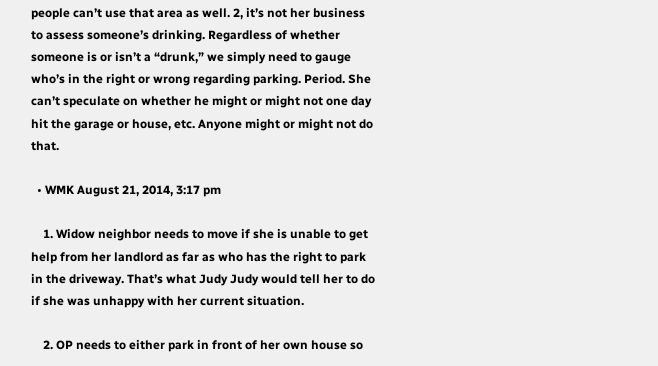people can’t use that area as well. 2, it’s not her business to assess someone’s drinking. Regardless of whether someone is or isn’t a “drunk,” we simply need to gauge who’s in the right or wrong regarding parking. Period. She can’t speculate on whether he might or might not one day hit the garage or house, etc. Anyone might or might not do that.

  • WMK August 21, 2014, 3:17 pm

    1. Widow neighbor needs to move if she is unable to get help from her landlord as far as who has the right to park in the driveway. That’s what Judy Judy would tell her to do if she was unhappy with her current situation.

    2. OP needs to either park in front of her own house so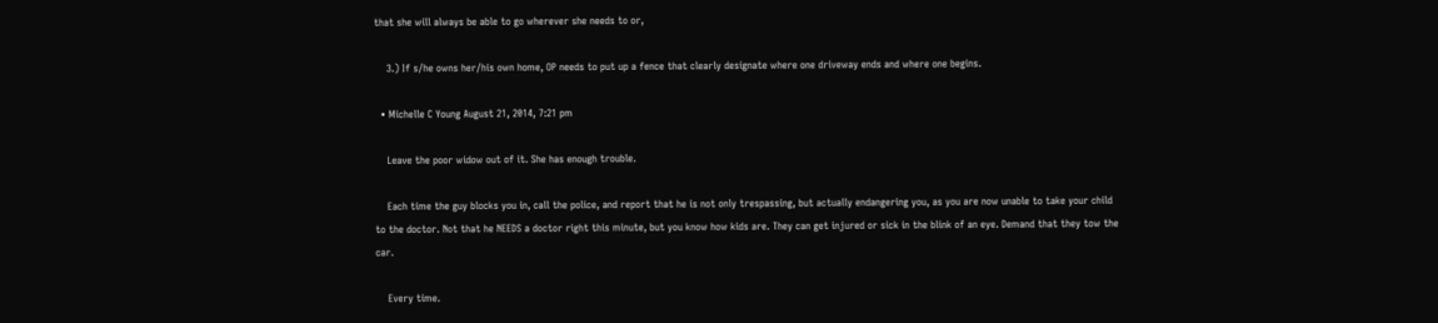that she will always be able to go wherever she needs to or,

    3.) If s/he owns her/his own home, OP needs to put up a fence that clearly designate where one driveway ends and where one begins.

  • Michelle C Young August 21, 2014, 7:21 pm

    Leave the poor widow out of it. She has enough trouble.

    Each time the guy blocks you in, call the police, and report that he is not only trespassing, but actually endangering you, as you are now unable to take your child to the doctor. Not that he NEEDS a doctor right this minute, but you know how kids are. They can get injured or sick in the blink of an eye. Demand that they tow the car.

    Every time.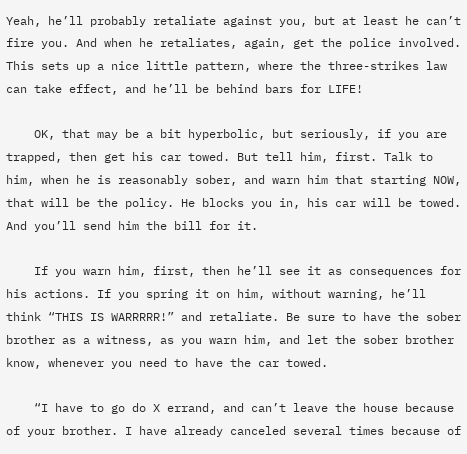Yeah, he’ll probably retaliate against you, but at least he can’t fire you. And when he retaliates, again, get the police involved. This sets up a nice little pattern, where the three-strikes law can take effect, and he’ll be behind bars for LIFE!

    OK, that may be a bit hyperbolic, but seriously, if you are trapped, then get his car towed. But tell him, first. Talk to him, when he is reasonably sober, and warn him that starting NOW, that will be the policy. He blocks you in, his car will be towed. And you’ll send him the bill for it.

    If you warn him, first, then he’ll see it as consequences for his actions. If you spring it on him, without warning, he’ll think “THIS IS WARRRRR!” and retaliate. Be sure to have the sober brother as a witness, as you warn him, and let the sober brother know, whenever you need to have the car towed.

    “I have to go do X errand, and can’t leave the house because of your brother. I have already canceled several times because of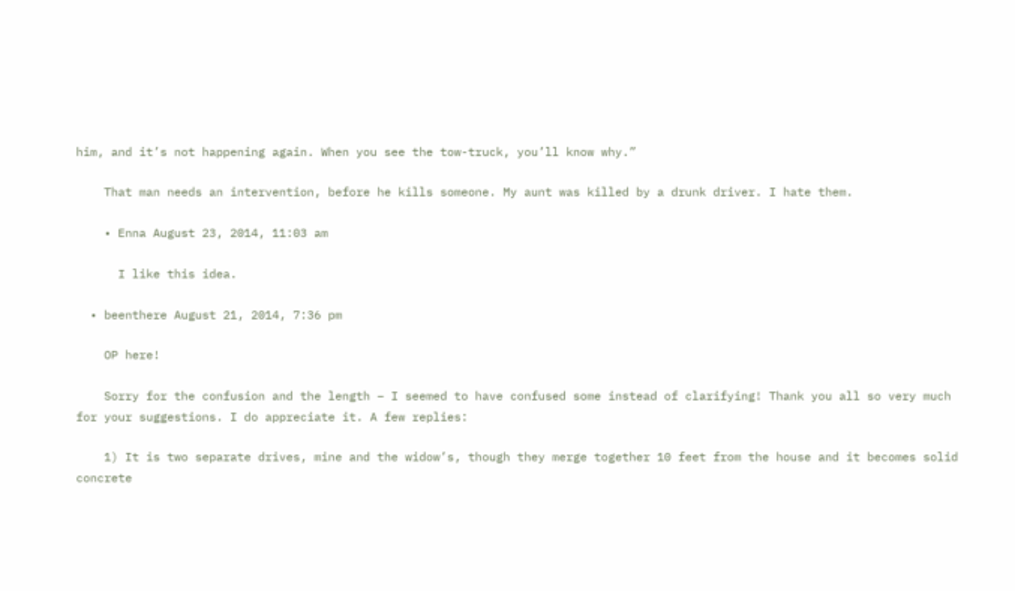him, and it’s not happening again. When you see the tow-truck, you’ll know why.”

    That man needs an intervention, before he kills someone. My aunt was killed by a drunk driver. I hate them.

    • Enna August 23, 2014, 11:03 am

      I like this idea.

  • beenthere August 21, 2014, 7:36 pm

    OP here!

    Sorry for the confusion and the length – I seemed to have confused some instead of clarifying! Thank you all so very much for your suggestions. I do appreciate it. A few replies:

    1) It is two separate drives, mine and the widow’s, though they merge together 10 feet from the house and it becomes solid concrete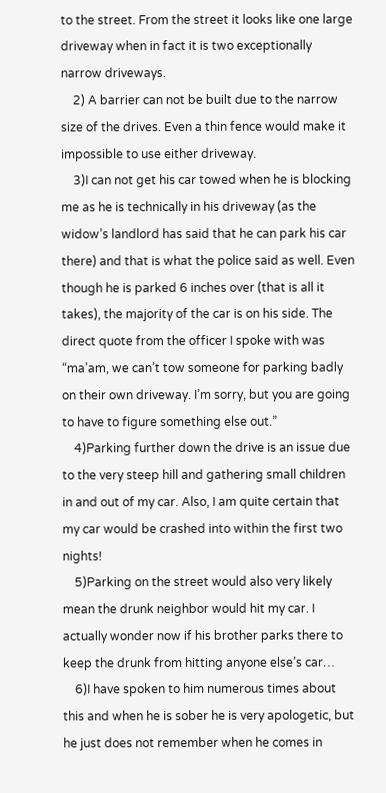to the street. From the street it looks like one large driveway when in fact it is two exceptionally narrow driveways.
    2) A barrier can not be built due to the narrow size of the drives. Even a thin fence would make it impossible to use either driveway.
    3)I can not get his car towed when he is blocking me as he is technically in his driveway (as the widow’s landlord has said that he can park his car there) and that is what the police said as well. Even though he is parked 6 inches over (that is all it takes), the majority of the car is on his side. The direct quote from the officer I spoke with was “ma’am, we can’t tow someone for parking badly on their own driveway. I’m sorry, but you are going to have to figure something else out.”
    4)Parking further down the drive is an issue due to the very steep hill and gathering small children in and out of my car. Also, I am quite certain that my car would be crashed into within the first two nights!
    5)Parking on the street would also very likely mean the drunk neighbor would hit my car. I actually wonder now if his brother parks there to keep the drunk from hitting anyone else’s car…
    6)I have spoken to him numerous times about this and when he is sober he is very apologetic, but he just does not remember when he comes in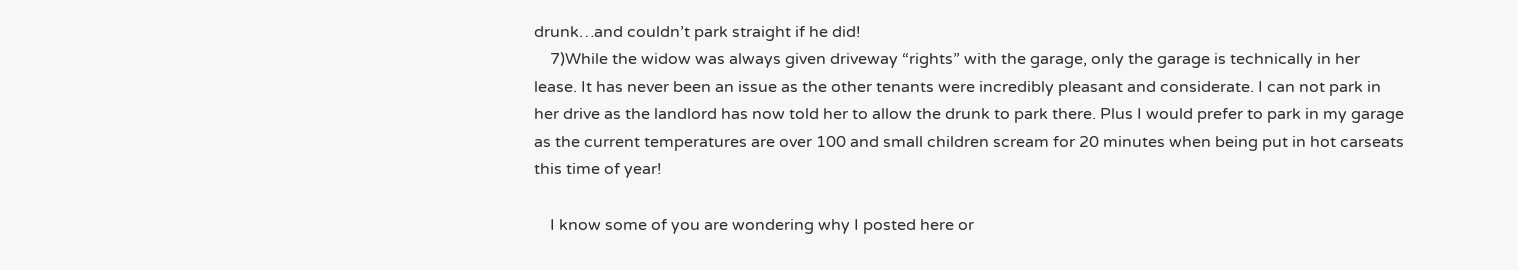drunk…and couldn’t park straight if he did!
    7)While the widow was always given driveway “rights” with the garage, only the garage is technically in her lease. It has never been an issue as the other tenants were incredibly pleasant and considerate. I can not park in her drive as the landlord has now told her to allow the drunk to park there. Plus I would prefer to park in my garage as the current temperatures are over 100 and small children scream for 20 minutes when being put in hot carseats this time of year!

    I know some of you are wondering why I posted here or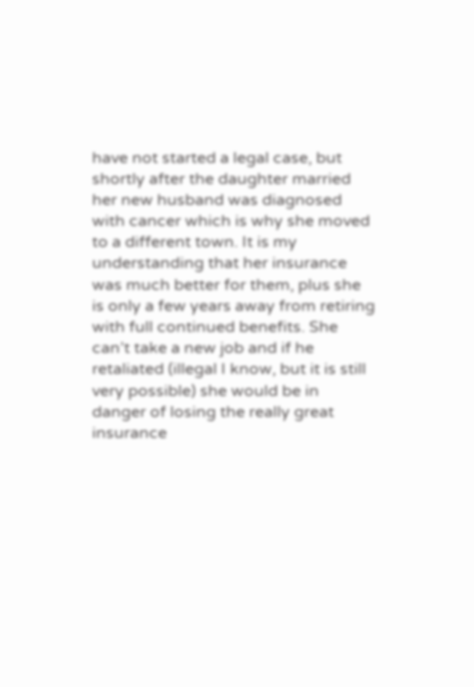have not started a legal case, but shortly after the daughter married her new husband was diagnosed with cancer which is why she moved to a different town. It is my understanding that her insurance was much better for them, plus she is only a few years away from retiring with full continued benefits. She can’t take a new job and if he retaliated (illegal I know, but it is still very possible) she would be in danger of losing the really great insurance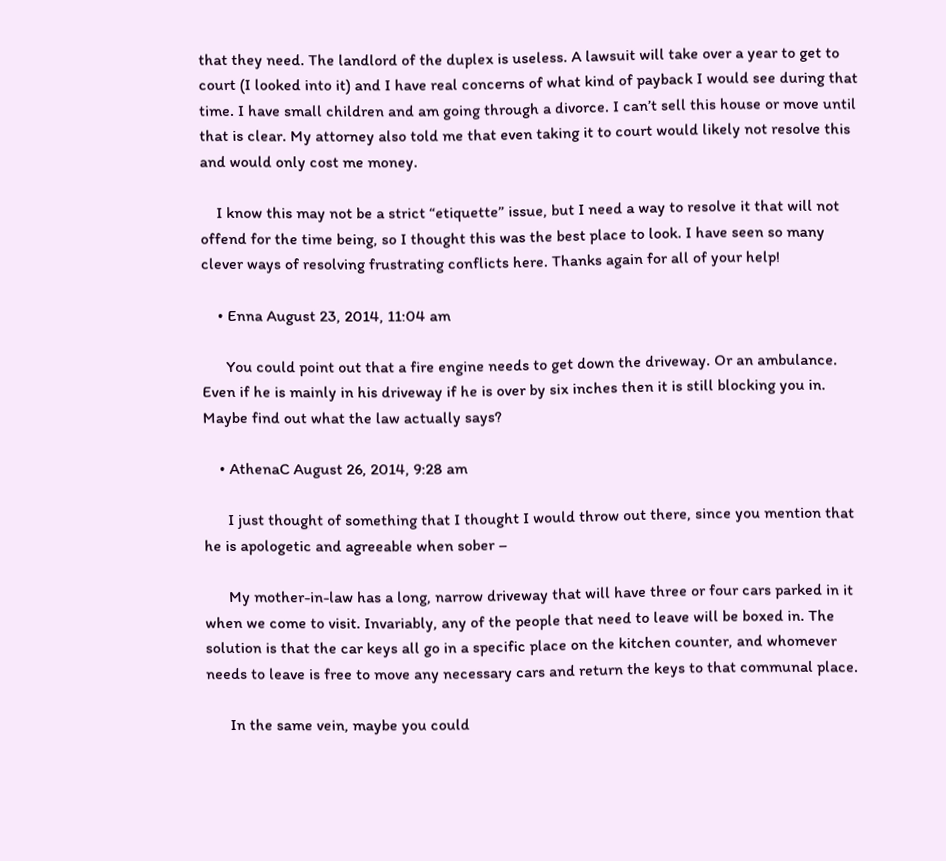that they need. The landlord of the duplex is useless. A lawsuit will take over a year to get to court (I looked into it) and I have real concerns of what kind of payback I would see during that time. I have small children and am going through a divorce. I can’t sell this house or move until that is clear. My attorney also told me that even taking it to court would likely not resolve this and would only cost me money.

    I know this may not be a strict “etiquette” issue, but I need a way to resolve it that will not offend for the time being, so I thought this was the best place to look. I have seen so many clever ways of resolving frustrating conflicts here. Thanks again for all of your help!

    • Enna August 23, 2014, 11:04 am

      You could point out that a fire engine needs to get down the driveway. Or an ambulance. Even if he is mainly in his driveway if he is over by six inches then it is still blocking you in. Maybe find out what the law actually says?

    • AthenaC August 26, 2014, 9:28 am

      I just thought of something that I thought I would throw out there, since you mention that he is apologetic and agreeable when sober –

      My mother-in-law has a long, narrow driveway that will have three or four cars parked in it when we come to visit. Invariably, any of the people that need to leave will be boxed in. The solution is that the car keys all go in a specific place on the kitchen counter, and whomever needs to leave is free to move any necessary cars and return the keys to that communal place.

      In the same vein, maybe you could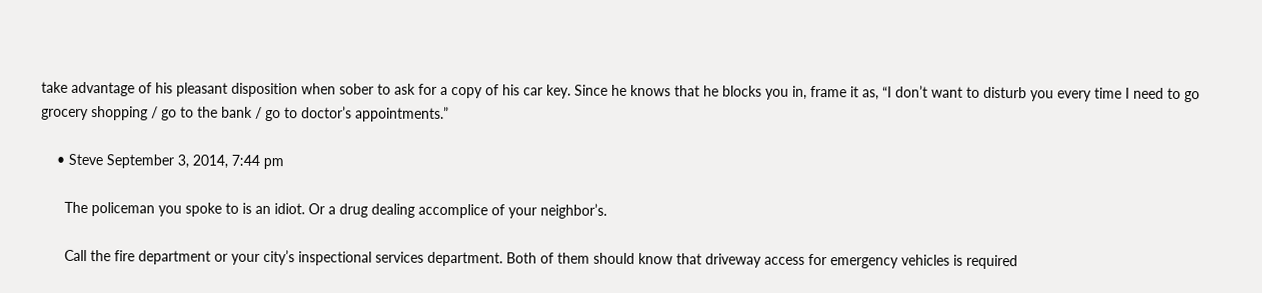take advantage of his pleasant disposition when sober to ask for a copy of his car key. Since he knows that he blocks you in, frame it as, “I don’t want to disturb you every time I need to go grocery shopping / go to the bank / go to doctor’s appointments.”

    • Steve September 3, 2014, 7:44 pm

      The policeman you spoke to is an idiot. Or a drug dealing accomplice of your neighbor’s.

      Call the fire department or your city’s inspectional services department. Both of them should know that driveway access for emergency vehicles is required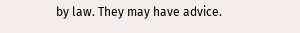by law. They may have advice.